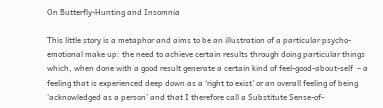On Butterfly-Hunting and Insomnia

This little story is a metaphor and aims to be an illustration of a particular psycho-emotional make up: the need to achieve certain results through doing particular things which, when done with a good result generate a certain kind of feel-good-about-self  – a feeling that is experienced deep down as a ‘right to exist’ or an overall feeling of being  ‘acknowledged as a person’ and that I therefore call a Substitute Sense-of-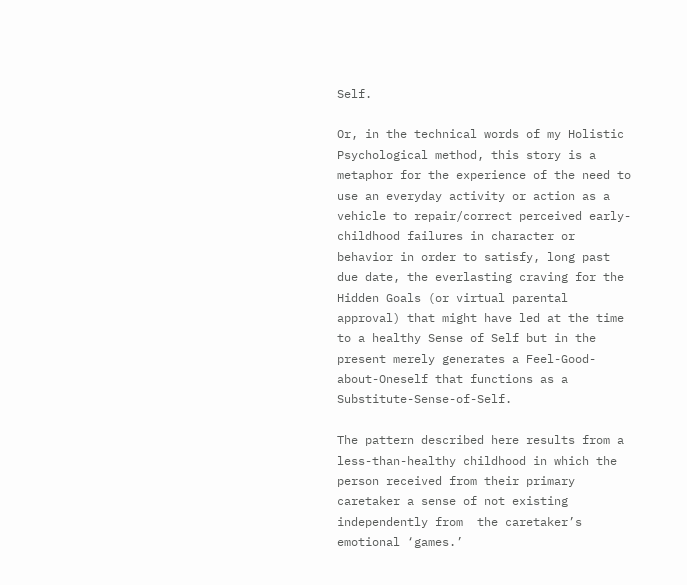Self.

Or, in the technical words of my Holistic Psychological method, this story is a metaphor for the experience of the need to use an everyday activity or action as a vehicle to repair/correct perceived early-childhood failures in character or behavior in order to satisfy, long past due date, the everlasting craving for the Hidden Goals (or virtual parental approval) that might have led at the time to a healthy Sense of Self but in the present merely generates a Feel-Good-about-Oneself that functions as a Substitute-Sense-of-Self.

The pattern described here results from a less-than-healthy childhood in which the person received from their primary caretaker a sense of not existing independently from  the caretaker’s emotional ‘games.’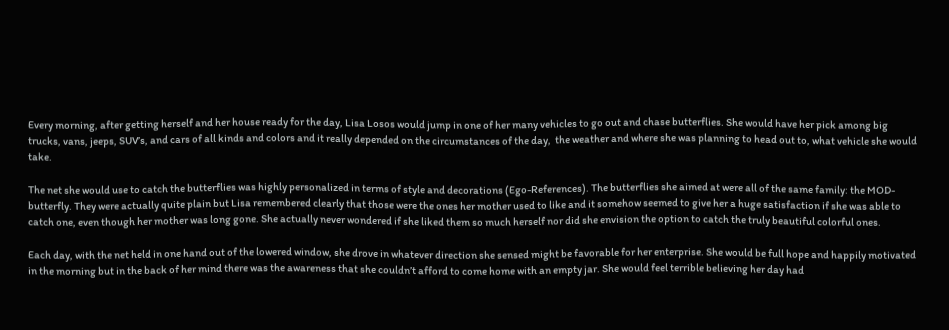Every morning, after getting herself and her house ready for the day, Lisa Losos would jump in one of her many vehicles to go out and chase butterflies. She would have her pick among big trucks, vans, jeeps, SUV’s, and cars of all kinds and colors and it really depended on the circumstances of the day,  the weather and where she was planning to head out to, what vehicle she would take.

The net she would use to catch the butterflies was highly personalized in terms of style and decorations (Ego-References). The butterflies she aimed at were all of the same family: the MOD-butterfly. They were actually quite plain but Lisa remembered clearly that those were the ones her mother used to like and it somehow seemed to give her a huge satisfaction if she was able to catch one, even though her mother was long gone. She actually never wondered if she liked them so much herself nor did she envision the option to catch the truly beautiful colorful ones.

Each day, with the net held in one hand out of the lowered window, she drove in whatever direction she sensed might be favorable for her enterprise. She would be full hope and happily motivated in the morning but in the back of her mind there was the awareness that she couldn’t afford to come home with an empty jar. She would feel terrible believing her day had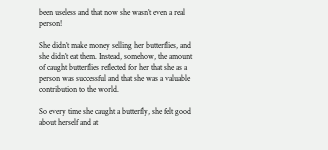been useless and that now she wasn’t even a real person!

She didn’t make money selling her butterflies, and she didn’t eat them. Instead, somehow, the amount of caught butterflies reflected for her that she as a person was successful and that she was a valuable contribution to the world.

So every time she caught a butterfly, she felt good about herself and at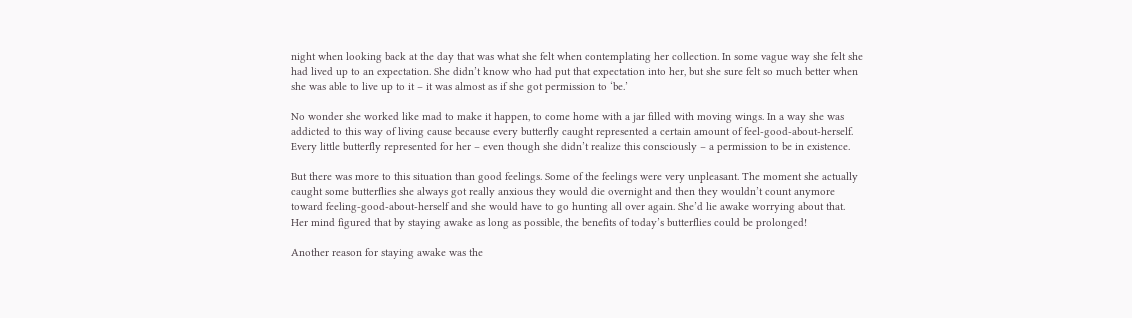night when looking back at the day that was what she felt when contemplating her collection. In some vague way she felt she had lived up to an expectation. She didn’t know who had put that expectation into her, but she sure felt so much better when she was able to live up to it – it was almost as if she got permission to ‘be.’

No wonder she worked like mad to make it happen, to come home with a jar filled with moving wings. In a way she was addicted to this way of living cause because every butterfly caught represented a certain amount of feel-good-about-herself. Every little butterfly represented for her – even though she didn’t realize this consciously – a permission to be in existence.

But there was more to this situation than good feelings. Some of the feelings were very unpleasant. The moment she actually caught some butterflies she always got really anxious they would die overnight and then they wouldn’t count anymore toward feeling-good-about-herself and she would have to go hunting all over again. She’d lie awake worrying about that. Her mind figured that by staying awake as long as possible, the benefits of today’s butterflies could be prolonged!

Another reason for staying awake was the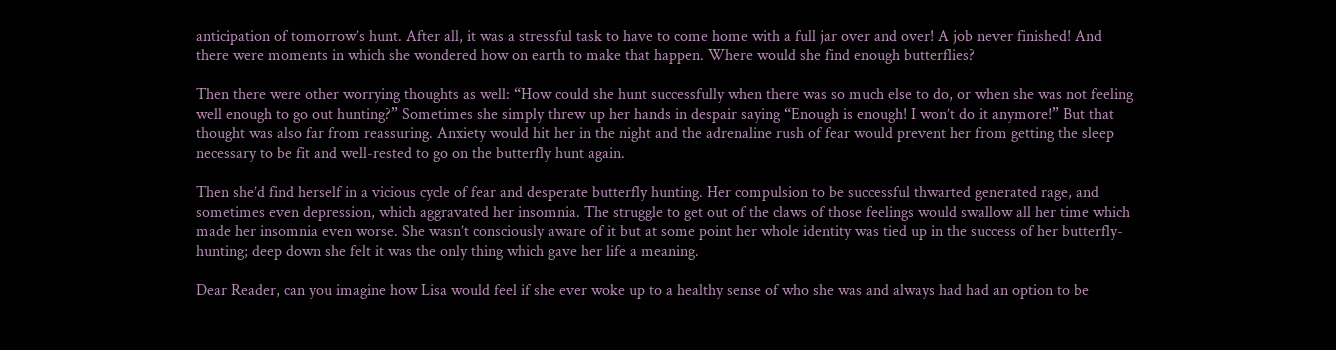anticipation of tomorrow’s hunt. After all, it was a stressful task to have to come home with a full jar over and over! A job never finished! And there were moments in which she wondered how on earth to make that happen. Where would she find enough butterflies?

Then there were other worrying thoughts as well: “How could she hunt successfully when there was so much else to do, or when she was not feeling well enough to go out hunting?” Sometimes she simply threw up her hands in despair saying “Enough is enough! I won’t do it anymore!” But that thought was also far from reassuring. Anxiety would hit her in the night and the adrenaline rush of fear would prevent her from getting the sleep necessary to be fit and well-rested to go on the butterfly hunt again.

Then she’d find herself in a vicious cycle of fear and desperate butterfly hunting. Her compulsion to be successful thwarted generated rage, and sometimes even depression, which aggravated her insomnia. The struggle to get out of the claws of those feelings would swallow all her time which made her insomnia even worse. She wasn’t consciously aware of it but at some point her whole identity was tied up in the success of her butterfly-hunting; deep down she felt it was the only thing which gave her life a meaning.

Dear Reader, can you imagine how Lisa would feel if she ever woke up to a healthy sense of who she was and always had had an option to be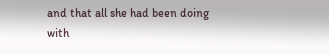and that all she had been doing with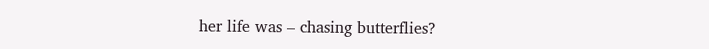her life was – chasing butterflies?